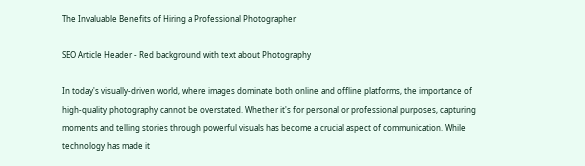The Invaluable Benefits of Hiring a Professional Photographer

SEO Article Header - Red background with text about Photography

In today's visually-driven world, where images dominate both online and offline platforms, the importance of high-quality photography cannot be overstated. Whether it's for personal or professional purposes, capturing moments and telling stories through powerful visuals has become a crucial aspect of communication. While technology has made it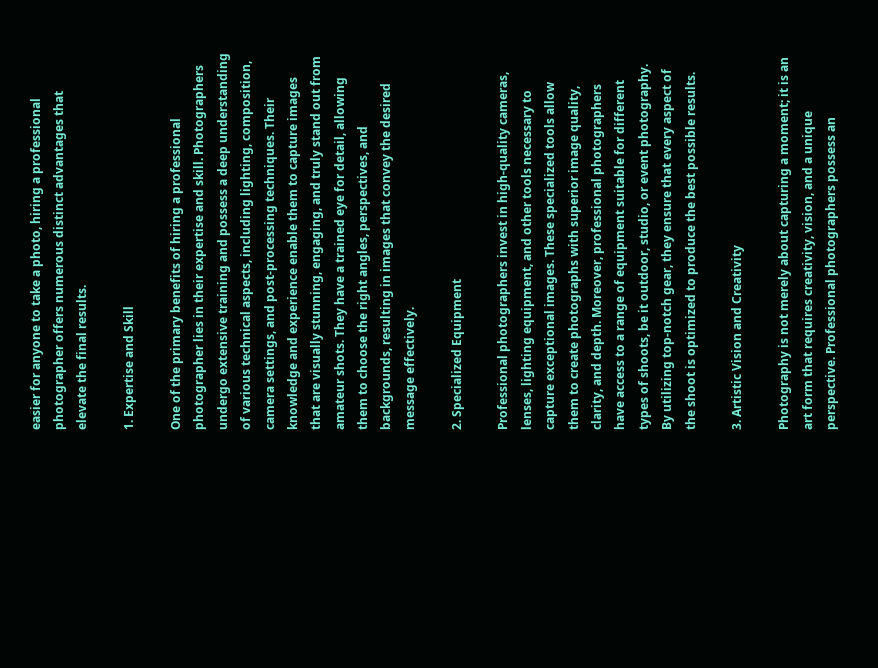easier for anyone to take a photo, hiring a professional photographer offers numerous distinct advantages that elevate the final results.

1. Expertise and Skill

One of the primary benefits of hiring a professional photographer lies in their expertise and skill. Photographers undergo extensive training and possess a deep understanding of various technical aspects, including lighting, composition, camera settings, and post-processing techniques. Their knowledge and experience enable them to capture images that are visually stunning, engaging, and truly stand out from amateur shots. They have a trained eye for detail, allowing them to choose the right angles, perspectives, and backgrounds, resulting in images that convey the desired message effectively.

2. Specialized Equipment

Professional photographers invest in high-quality cameras, lenses, lighting equipment, and other tools necessary to capture exceptional images. These specialized tools allow them to create photographs with superior image quality, clarity, and depth. Moreover, professional photographers have access to a range of equipment suitable for different types of shoots, be it outdoor, studio, or event photography. By utilizing top-notch gear, they ensure that every aspect of the shoot is optimized to produce the best possible results.

3. Artistic Vision and Creativity

Photography is not merely about capturing a moment; it is an art form that requires creativity, vision, and a unique perspective. Professional photographers possess an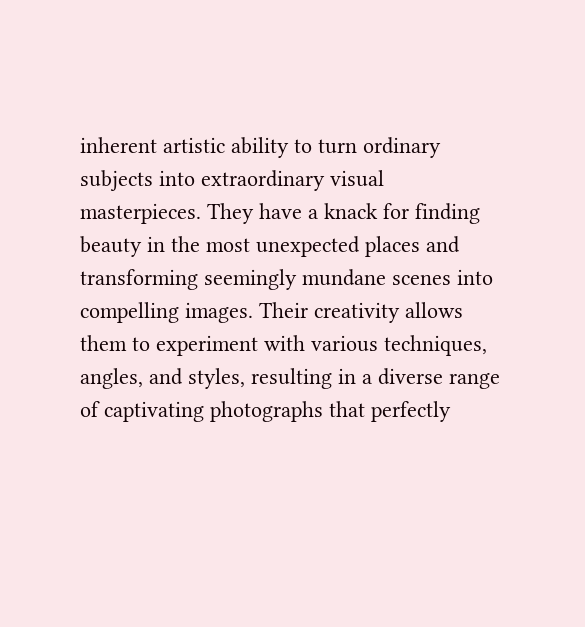inherent artistic ability to turn ordinary subjects into extraordinary visual masterpieces. They have a knack for finding beauty in the most unexpected places and transforming seemingly mundane scenes into compelling images. Their creativity allows them to experiment with various techniques, angles, and styles, resulting in a diverse range of captivating photographs that perfectly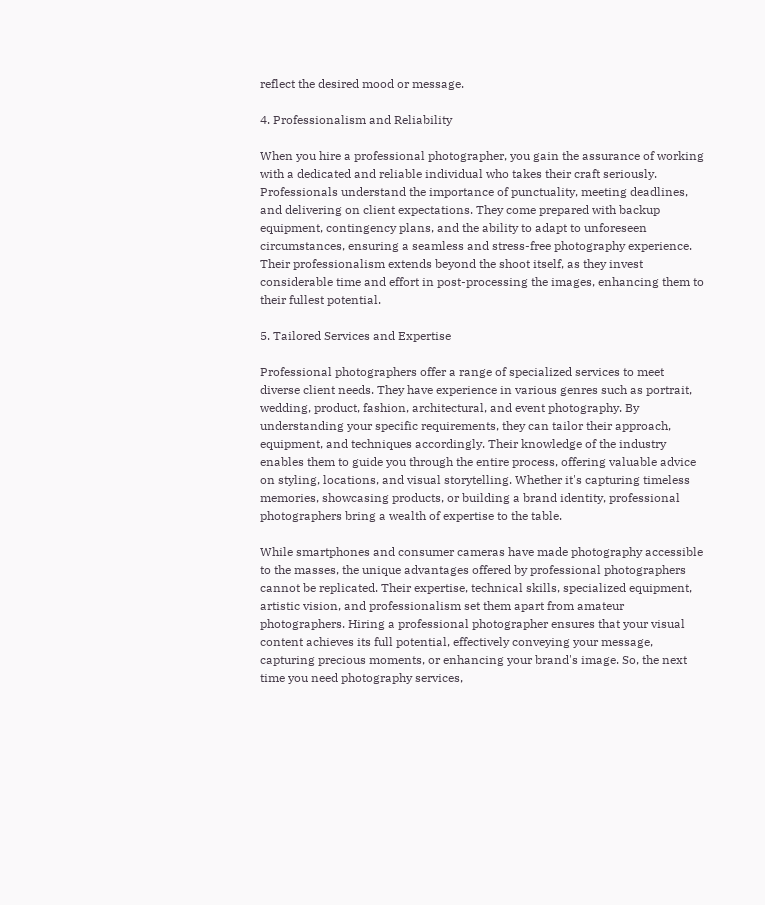reflect the desired mood or message.

4. Professionalism and Reliability

When you hire a professional photographer, you gain the assurance of working with a dedicated and reliable individual who takes their craft seriously. Professionals understand the importance of punctuality, meeting deadlines, and delivering on client expectations. They come prepared with backup equipment, contingency plans, and the ability to adapt to unforeseen circumstances, ensuring a seamless and stress-free photography experience. Their professionalism extends beyond the shoot itself, as they invest considerable time and effort in post-processing the images, enhancing them to their fullest potential.

5. Tailored Services and Expertise

Professional photographers offer a range of specialized services to meet diverse client needs. They have experience in various genres such as portrait, wedding, product, fashion, architectural, and event photography. By understanding your specific requirements, they can tailor their approach, equipment, and techniques accordingly. Their knowledge of the industry enables them to guide you through the entire process, offering valuable advice on styling, locations, and visual storytelling. Whether it's capturing timeless memories, showcasing products, or building a brand identity, professional photographers bring a wealth of expertise to the table.

While smartphones and consumer cameras have made photography accessible to the masses, the unique advantages offered by professional photographers cannot be replicated. Their expertise, technical skills, specialized equipment, artistic vision, and professionalism set them apart from amateur photographers. Hiring a professional photographer ensures that your visual content achieves its full potential, effectively conveying your message, capturing precious moments, or enhancing your brand's image. So, the next time you need photography services,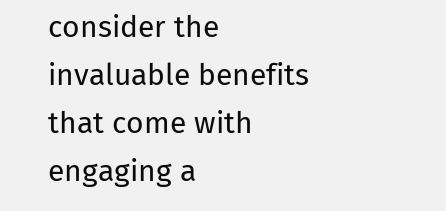consider the invaluable benefits that come with engaging a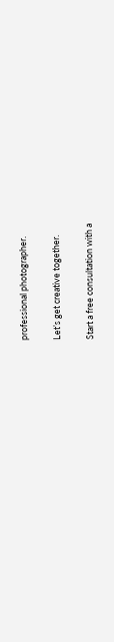professional photographer.

Let’s get creative together.

Start a free consultation with a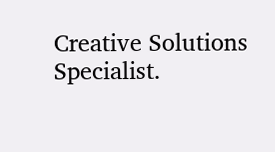Creative Solutions Specialist.